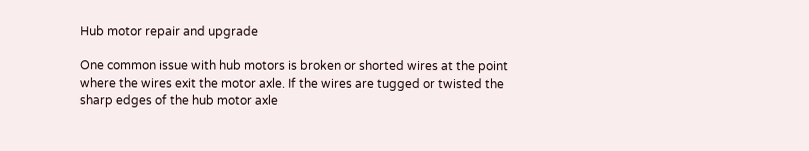Hub motor repair and upgrade

One common issue with hub motors is broken or shorted wires at the point where the wires exit the motor axle. If the wires are tugged or twisted the sharp edges of the hub motor axle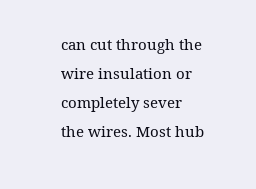can cut through the wire insulation or completely sever the wires. Most hub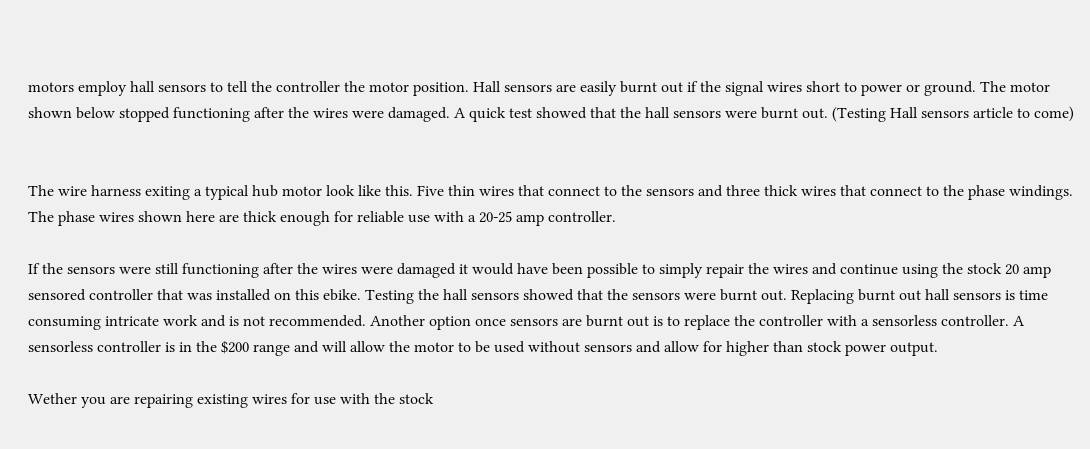motors employ hall sensors to tell the controller the motor position. Hall sensors are easily burnt out if the signal wires short to power or ground. The motor shown below stopped functioning after the wires were damaged. A quick test showed that the hall sensors were burnt out. (Testing Hall sensors article to come)


The wire harness exiting a typical hub motor look like this. Five thin wires that connect to the sensors and three thick wires that connect to the phase windings. The phase wires shown here are thick enough for reliable use with a 20-25 amp controller.

If the sensors were still functioning after the wires were damaged it would have been possible to simply repair the wires and continue using the stock 20 amp sensored controller that was installed on this ebike. Testing the hall sensors showed that the sensors were burnt out. Replacing burnt out hall sensors is time consuming intricate work and is not recommended. Another option once sensors are burnt out is to replace the controller with a sensorless controller. A sensorless controller is in the $200 range and will allow the motor to be used without sensors and allow for higher than stock power output.

Wether you are repairing existing wires for use with the stock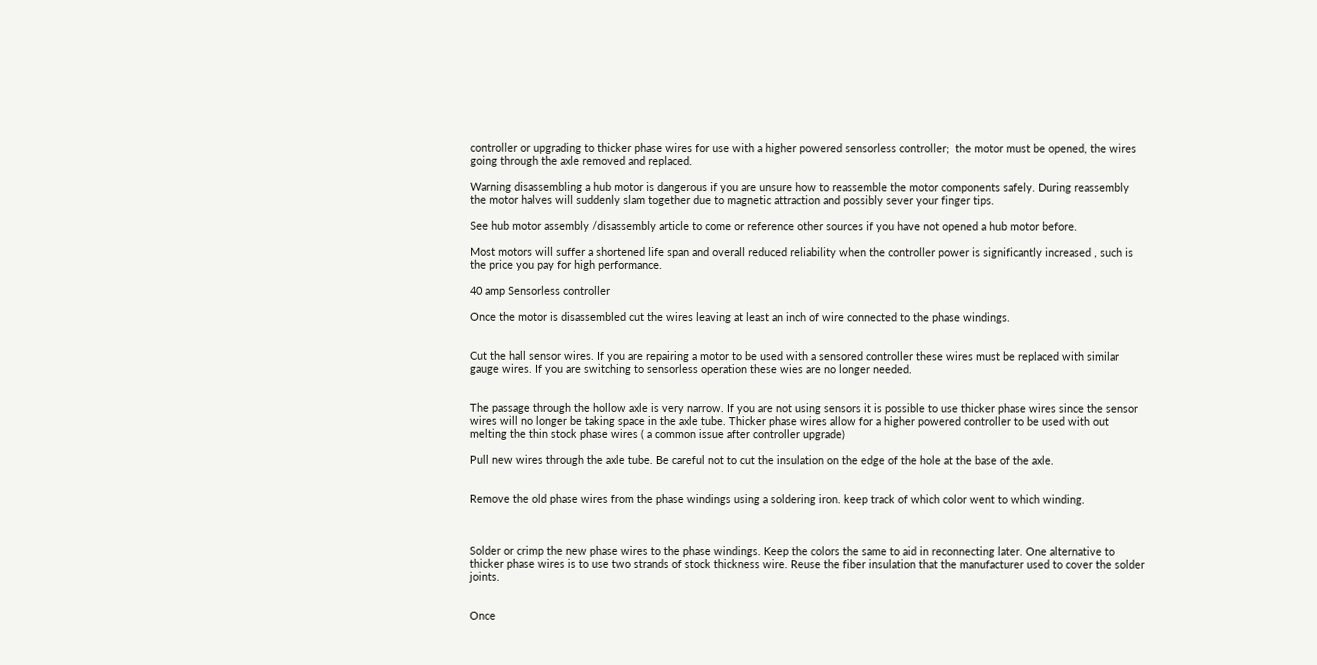controller or upgrading to thicker phase wires for use with a higher powered sensorless controller;  the motor must be opened, the wires going through the axle removed and replaced.

Warning disassembling a hub motor is dangerous if you are unsure how to reassemble the motor components safely. During reassembly the motor halves will suddenly slam together due to magnetic attraction and possibly sever your finger tips.

See hub motor assembly /disassembly article to come or reference other sources if you have not opened a hub motor before.

Most motors will suffer a shortened life span and overall reduced reliability when the controller power is significantly increased , such is the price you pay for high performance.

40 amp Sensorless controller

Once the motor is disassembled cut the wires leaving at least an inch of wire connected to the phase windings.


Cut the hall sensor wires. If you are repairing a motor to be used with a sensored controller these wires must be replaced with similar gauge wires. If you are switching to sensorless operation these wies are no longer needed.


The passage through the hollow axle is very narrow. If you are not using sensors it is possible to use thicker phase wires since the sensor wires will no longer be taking space in the axle tube. Thicker phase wires allow for a higher powered controller to be used with out melting the thin stock phase wires ( a common issue after controller upgrade)

Pull new wires through the axle tube. Be careful not to cut the insulation on the edge of the hole at the base of the axle.


Remove the old phase wires from the phase windings using a soldering iron. keep track of which color went to which winding.



Solder or crimp the new phase wires to the phase windings. Keep the colors the same to aid in reconnecting later. One alternative to thicker phase wires is to use two strands of stock thickness wire. Reuse the fiber insulation that the manufacturer used to cover the solder joints.


Once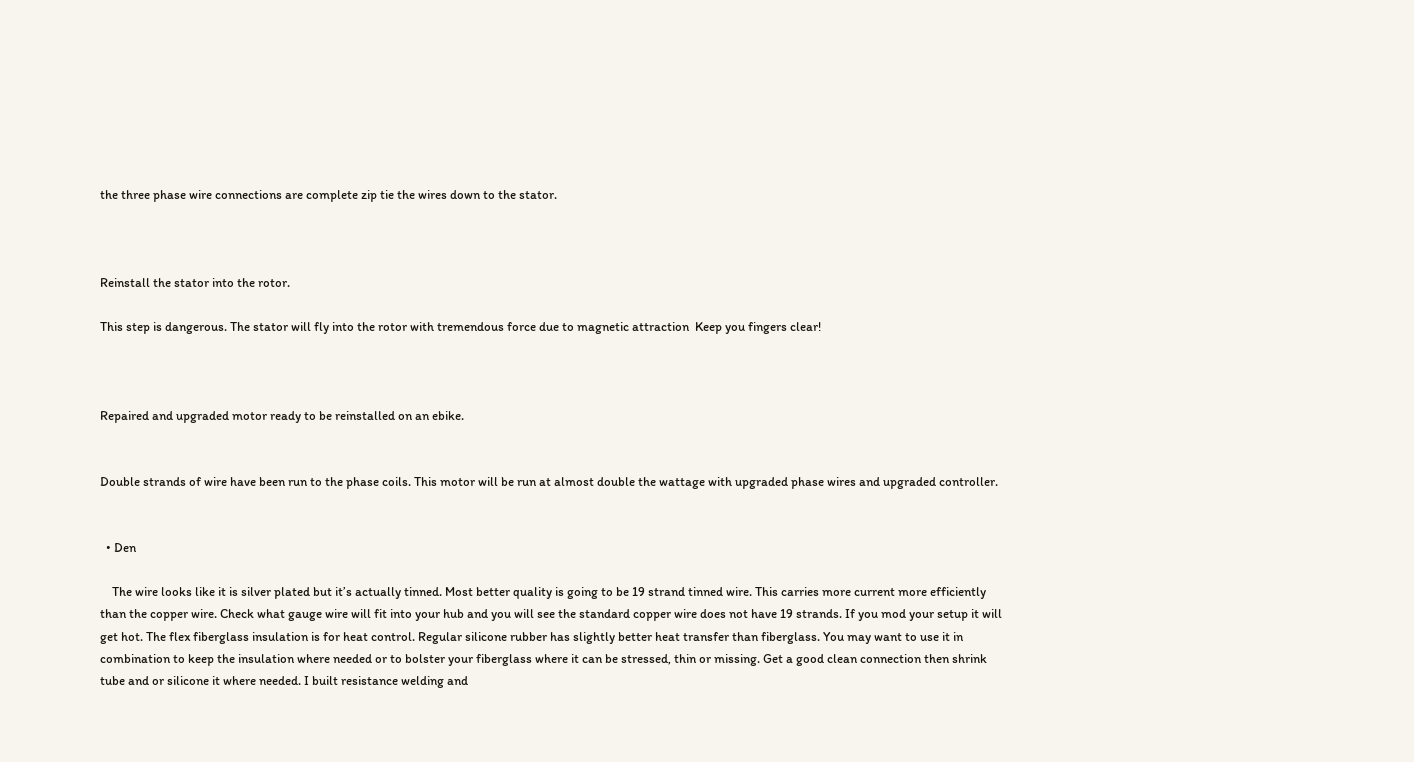the three phase wire connections are complete zip tie the wires down to the stator.



Reinstall the stator into the rotor.

This step is dangerous. The stator will fly into the rotor with tremendous force due to magnetic attraction  Keep you fingers clear!



Repaired and upgraded motor ready to be reinstalled on an ebike.


Double strands of wire have been run to the phase coils. This motor will be run at almost double the wattage with upgraded phase wires and upgraded controller.


  • Den

    The wire looks like it is silver plated but it’s actually tinned. Most better quality is going to be 19 strand tinned wire. This carries more current more efficiently than the copper wire. Check what gauge wire will fit into your hub and you will see the standard copper wire does not have 19 strands. If you mod your setup it will get hot. The flex fiberglass insulation is for heat control. Regular silicone rubber has slightly better heat transfer than fiberglass. You may want to use it in combination to keep the insulation where needed or to bolster your fiberglass where it can be stressed, thin or missing. Get a good clean connection then shrink tube and or silicone it where needed. I built resistance welding and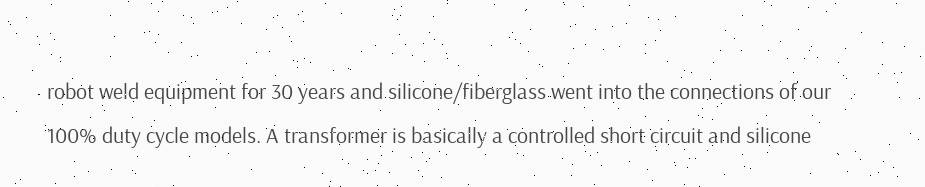robot weld equipment for 30 years and silicone/fiberglass went into the connections of our 100% duty cycle models. A transformer is basically a controlled short circuit and silicone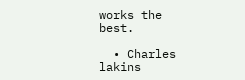works the best.

  • Charles lakins